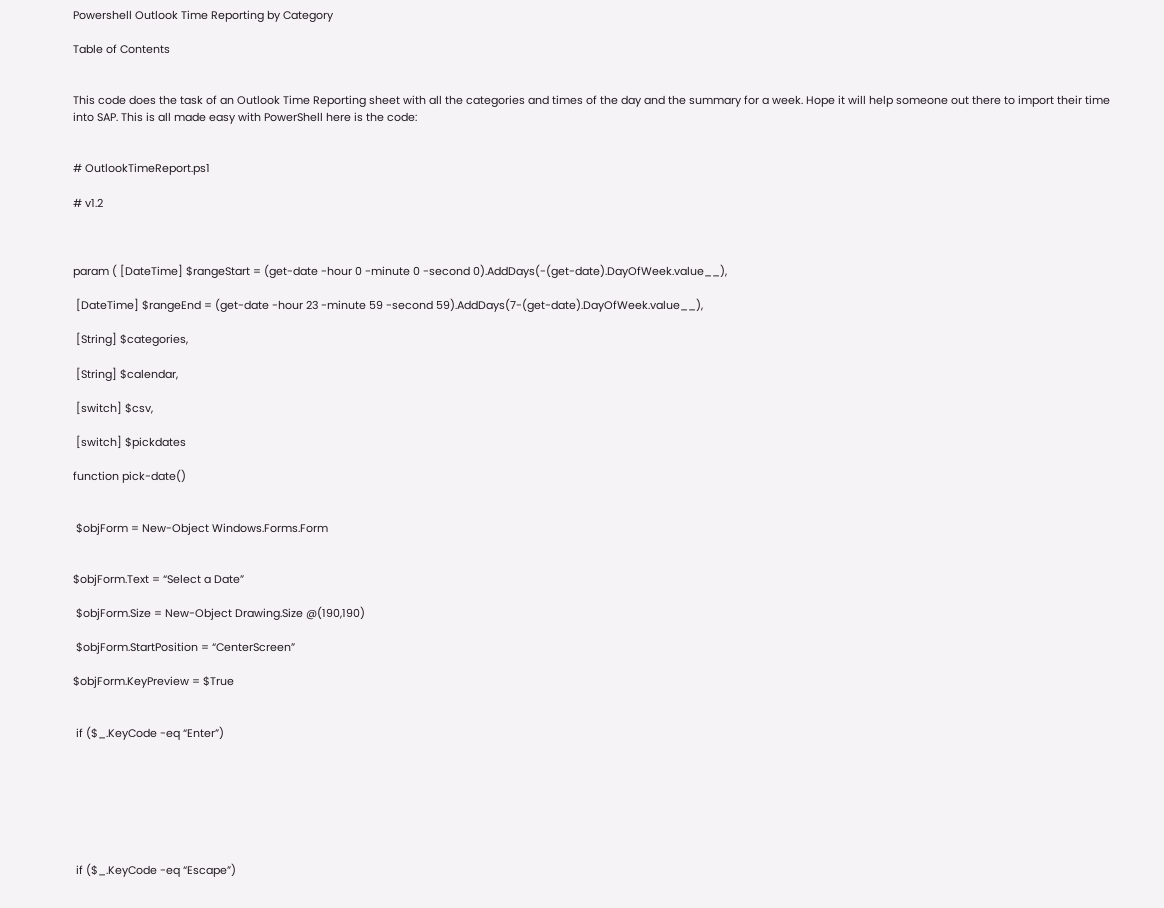Powershell Outlook Time Reporting by Category

Table of Contents


This code does the task of an Outlook Time Reporting sheet with all the categories and times of the day and the summary for a week. Hope it will help someone out there to import their time into SAP. This is all made easy with PowerShell here is the code:


# OutlookTimeReport.ps1

# v1.2



param ( [DateTime] $rangeStart = (get-date -hour 0 -minute 0 -second 0).AddDays(-(get-date).DayOfWeek.value__),

 [DateTime] $rangeEnd = (get-date -hour 23 -minute 59 -second 59).AddDays(7-(get-date).DayOfWeek.value__),

 [String] $categories,

 [String] $calendar,

 [switch] $csv,

 [switch] $pickdates

function pick-date()


 $objForm = New-Object Windows.Forms.Form


$objForm.Text = “Select a Date”

 $objForm.Size = New-Object Drawing.Size @(190,190)

 $objForm.StartPosition = “CenterScreen”

$objForm.KeyPreview = $True


 if ($_.KeyCode -eq “Enter”)







 if ($_.KeyCode -eq “Escape”)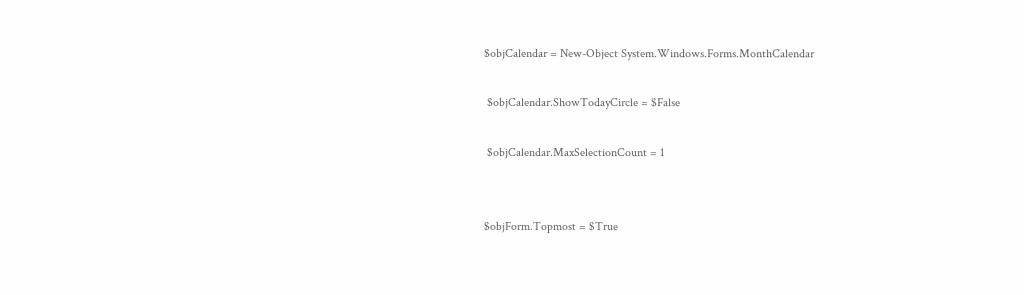$objCalendar = New-Object System.Windows.Forms.MonthCalendar

 $objCalendar.ShowTodayCircle = $False

 $objCalendar.MaxSelectionCount = 1


$objForm.Topmost = $True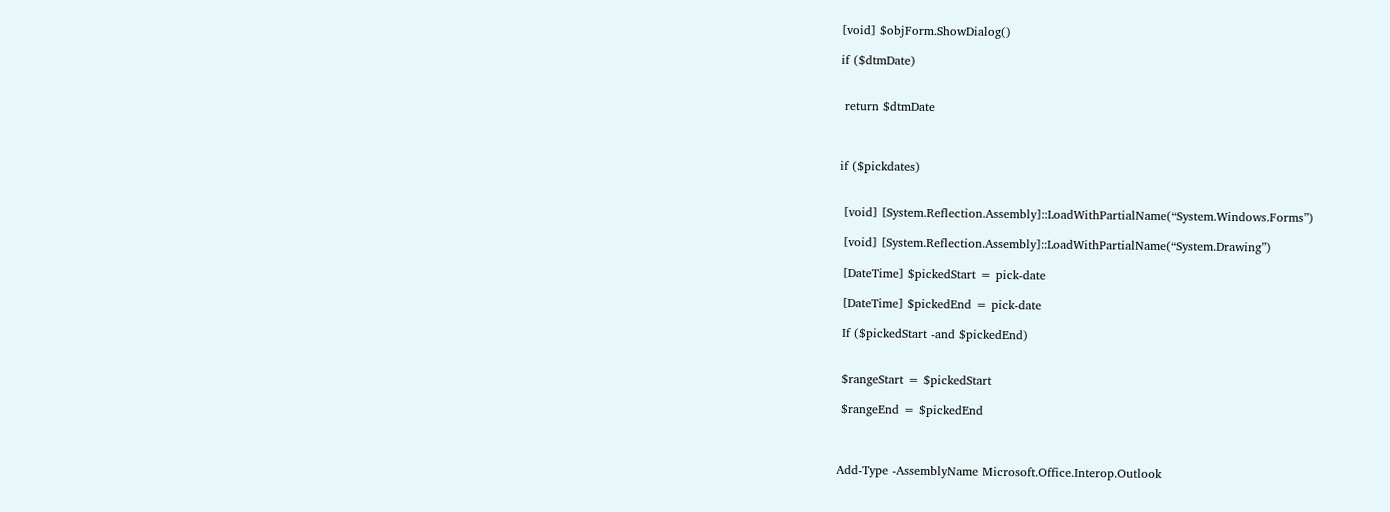[void] $objForm.ShowDialog()

if ($dtmDate)


 return $dtmDate



if ($pickdates)


 [void] [System.Reflection.Assembly]::LoadWithPartialName(“System.Windows.Forms”)

 [void] [System.Reflection.Assembly]::LoadWithPartialName(“System.Drawing”)

 [DateTime] $pickedStart = pick-date

 [DateTime] $pickedEnd = pick-date

 If ($pickedStart -and $pickedEnd)


 $rangeStart = $pickedStart

 $rangeEnd = $pickedEnd



Add-Type -AssemblyName Microsoft.Office.Interop.Outlook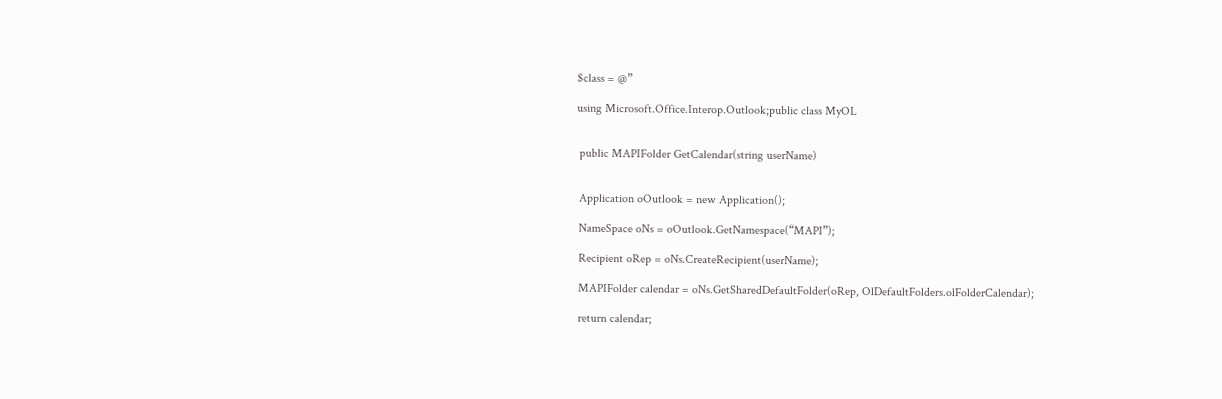$class = @”

using Microsoft.Office.Interop.Outlook;public class MyOL


 public MAPIFolder GetCalendar(string userName)


 Application oOutlook = new Application();

 NameSpace oNs = oOutlook.GetNamespace(“MAPI”);

 Recipient oRep = oNs.CreateRecipient(userName);

 MAPIFolder calendar = oNs.GetSharedDefaultFolder(oRep, OlDefaultFolders.olFolderCalendar);

 return calendar;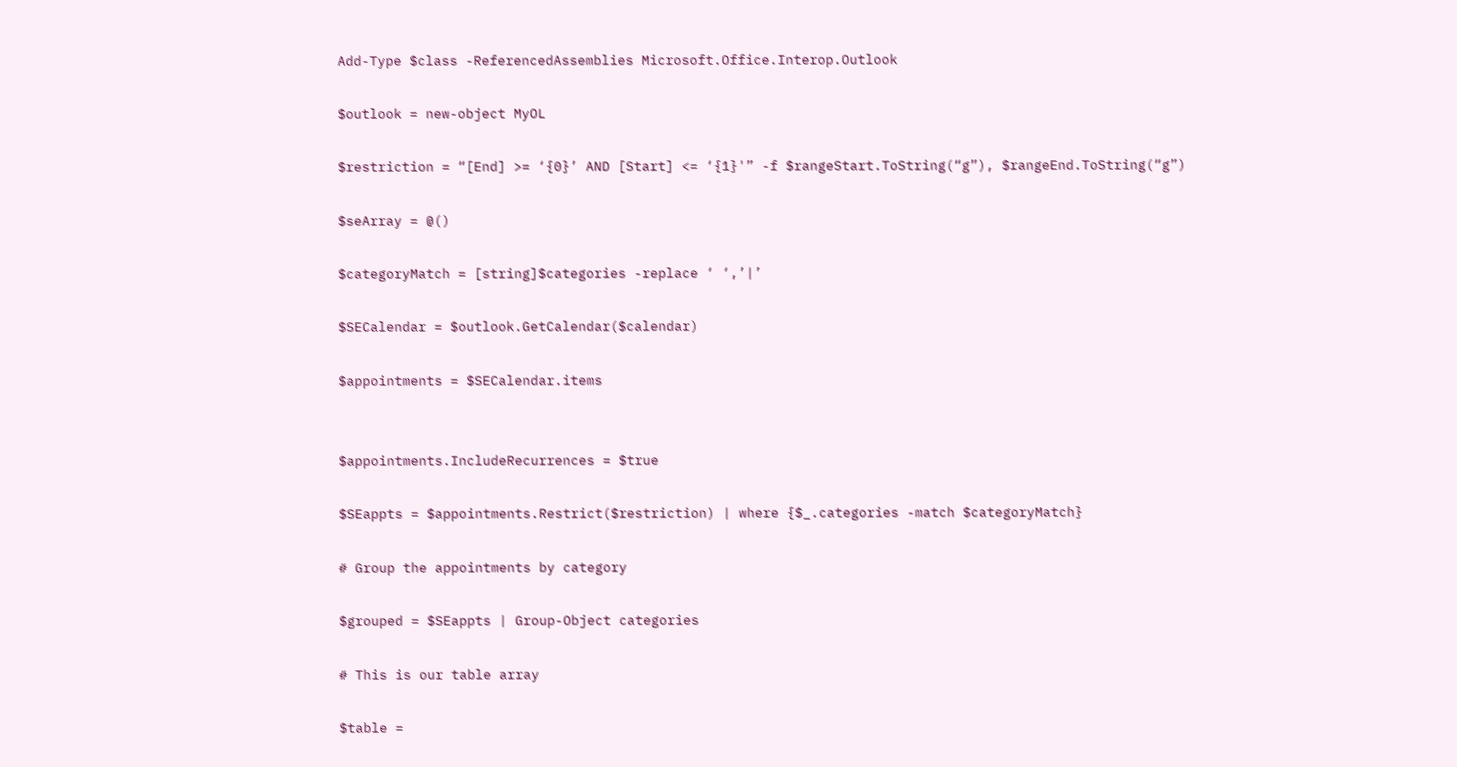Add-Type $class -ReferencedAssemblies Microsoft.Office.Interop.Outlook

$outlook = new-object MyOL

$restriction = “[End] >= ‘{0}’ AND [Start] <= ‘{1}'” -f $rangeStart.ToString(“g”), $rangeEnd.ToString(“g”)

$seArray = @()

$categoryMatch = [string]$categories -replace ‘ ‘,’|’

$SECalendar = $outlook.GetCalendar($calendar)

$appointments = $SECalendar.items


$appointments.IncludeRecurrences = $true

$SEappts = $appointments.Restrict($restriction) | where {$_.categories -match $categoryMatch}

# Group the appointments by category

$grouped = $SEappts | Group-Object categories

# This is our table array

$table =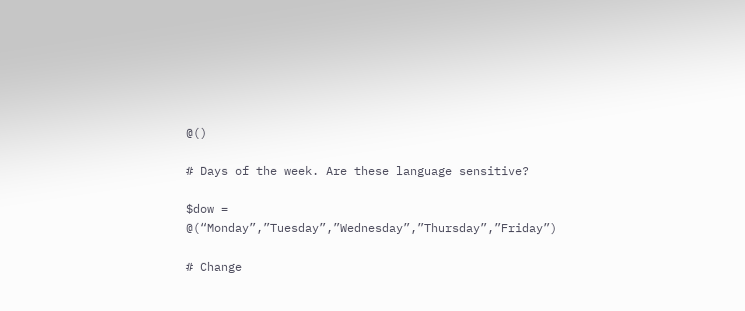@()

# Days of the week. Are these language sensitive?

$dow = @(“Monday”,”Tuesday”,”Wednesday”,”Thursday”,”Friday”)

# Change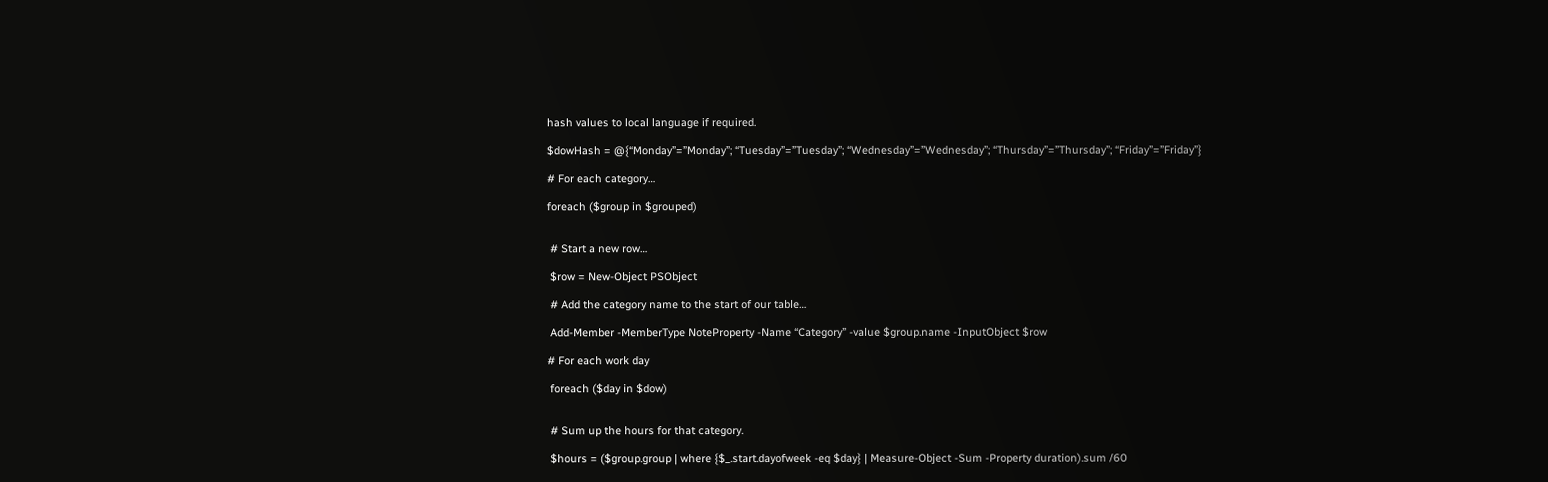hash values to local language if required.

$dowHash = @{“Monday”=”Monday”; “Tuesday”=”Tuesday”; “Wednesday”=”Wednesday”; “Thursday”=”Thursday”; “Friday”=”Friday”}

# For each category…

foreach ($group in $grouped)


 # Start a new row…

 $row = New-Object PSObject

 # Add the category name to the start of our table…

 Add-Member -MemberType NoteProperty -Name “Category” -value $group.name -InputObject $row

# For each work day

 foreach ($day in $dow)


 # Sum up the hours for that category.

 $hours = ($group.group | where {$_.start.dayofweek -eq $day} | Measure-Object -Sum -Property duration).sum /60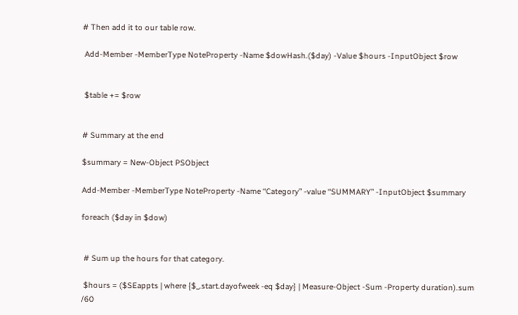# Then add it to our table row.

 Add-Member -MemberType NoteProperty -Name $dowHash.($day) -Value $hours -InputObject $row


 $table += $row


# Summary at the end

$summary = New-Object PSObject

Add-Member -MemberType NoteProperty -Name “Category” -value “SUMMARY” -InputObject $summary

foreach ($day in $dow)


 # Sum up the hours for that category.

 $hours = ($SEappts | where {$_.start.dayofweek -eq $day} | Measure-Object -Sum -Property duration).sum /60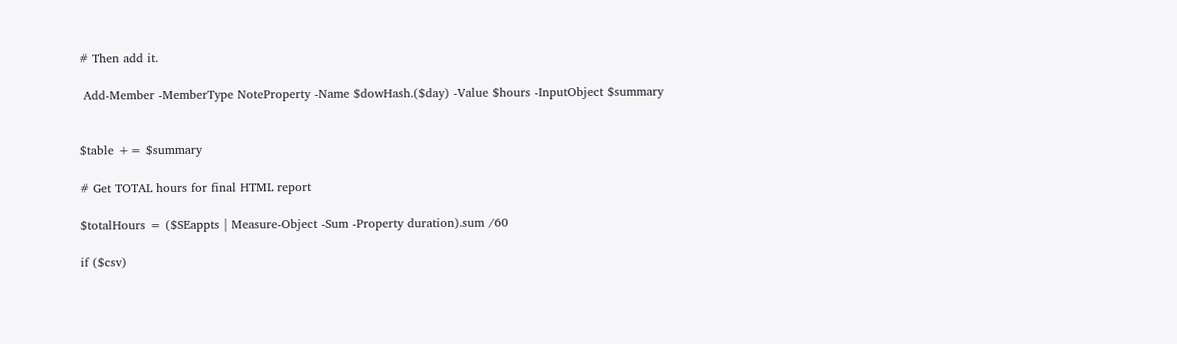# Then add it.

 Add-Member -MemberType NoteProperty -Name $dowHash.($day) -Value $hours -InputObject $summary


$table += $summary

# Get TOTAL hours for final HTML report

$totalHours = ($SEappts | Measure-Object -Sum -Property duration).sum /60

if ($csv)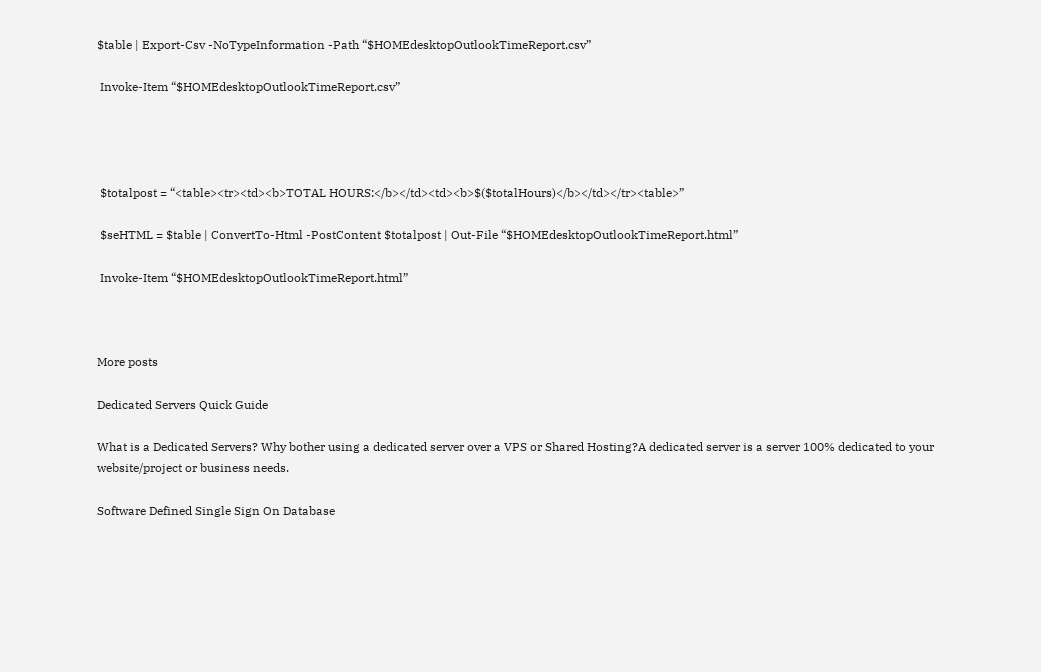$table | Export-Csv -NoTypeInformation -Path “$HOMEdesktopOutlookTimeReport.csv”

 Invoke-Item “$HOMEdesktopOutlookTimeReport.csv”




 $totalpost = “<table><tr><td><b>TOTAL HOURS:</b></td><td><b>$($totalHours)</b></td></tr><table>”

 $seHTML = $table | ConvertTo-Html -PostContent $totalpost | Out-File “$HOMEdesktopOutlookTimeReport.html”

 Invoke-Item “$HOMEdesktopOutlookTimeReport.html”



More posts

Dedicated Servers Quick Guide

What is a Dedicated Servers? Why bother using a dedicated server over a VPS or Shared Hosting?A dedicated server is a server 100% dedicated to your website/project or business needs.

Software Defined Single Sign On Database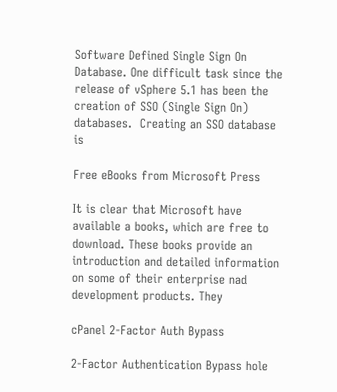Software Defined Single Sign On Database. One difficult task since the release of vSphere 5.1 has been the creation of SSO (Single Sign On) databases.  Creating an SSO database is

Free eBooks from Microsoft Press

It is clear that Microsoft have available a books, which are free to download. These books provide an introduction and detailed information on some of their enterprise nad development products. They

cPanel 2-Factor Auth Bypass

2-Factor Authentication Bypass hole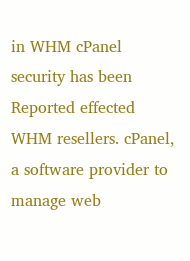in WHM cPanel security has been Reported effected WHM resellers. cPanel, a software provider to manage web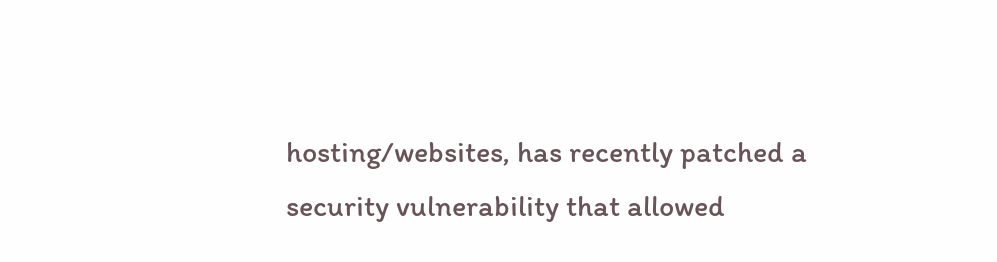hosting/websites, has recently patched a security vulnerability that allowed